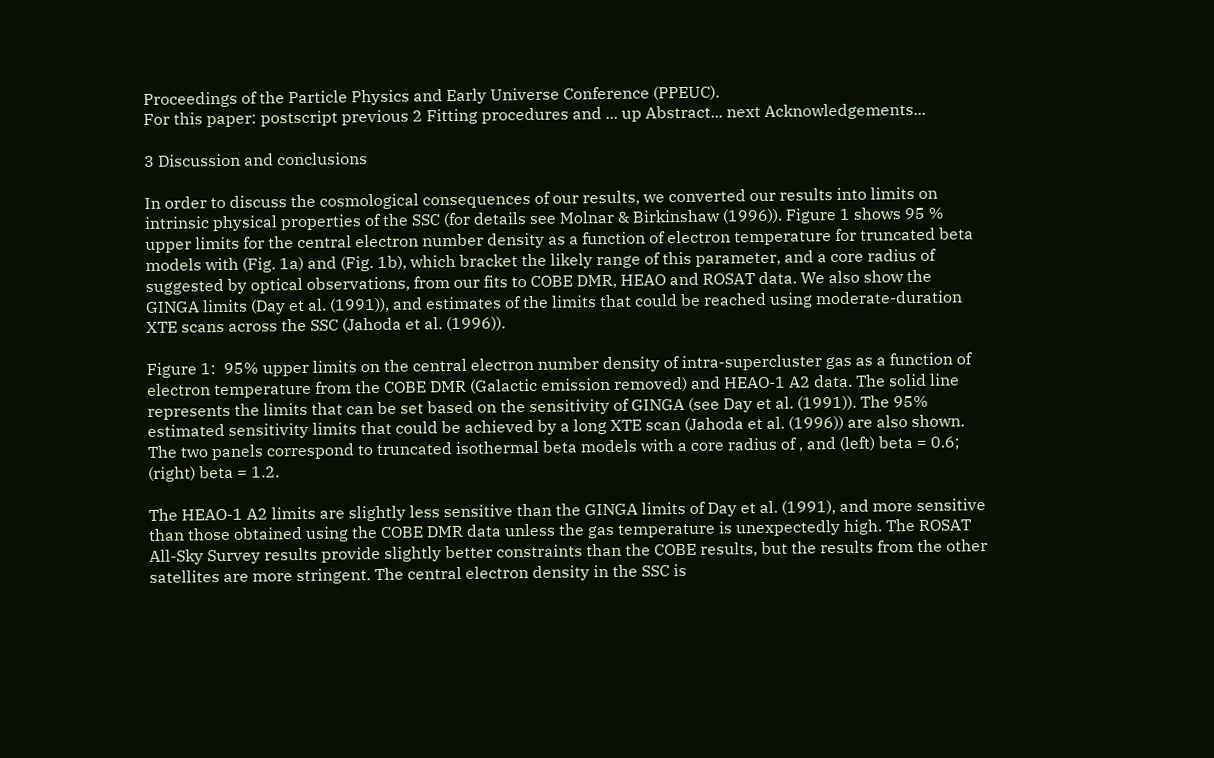Proceedings of the Particle Physics and Early Universe Conference (PPEUC).
For this paper: postscript previous 2 Fitting procedures and ... up Abstract... next Acknowledgements...

3 Discussion and conclusions

In order to discuss the cosmological consequences of our results, we converted our results into limits on intrinsic physical properties of the SSC (for details see Molnar & Birkinshaw (1996)). Figure 1 shows 95 % upper limits for the central electron number density as a function of electron temperature for truncated beta models with (Fig. 1a) and (Fig. 1b), which bracket the likely range of this parameter, and a core radius of suggested by optical observations, from our fits to COBE DMR, HEAO and ROSAT data. We also show the GINGA limits (Day et al. (1991)), and estimates of the limits that could be reached using moderate-duration XTE scans across the SSC (Jahoda et al. (1996)).

Figure 1:  95% upper limits on the central electron number density of intra-supercluster gas as a function of electron temperature from the COBE DMR (Galactic emission removed) and HEAO-1 A2 data. The solid line represents the limits that can be set based on the sensitivity of GINGA (see Day et al. (1991)). The 95% estimated sensitivity limits that could be achieved by a long XTE scan (Jahoda et al. (1996)) are also shown. The two panels correspond to truncated isothermal beta models with a core radius of , and (left) beta = 0.6; (right) beta = 1.2.

The HEAO-1 A2 limits are slightly less sensitive than the GINGA limits of Day et al. (1991), and more sensitive than those obtained using the COBE DMR data unless the gas temperature is unexpectedly high. The ROSAT All-Sky Survey results provide slightly better constraints than the COBE results, but the results from the other satellites are more stringent. The central electron density in the SSC is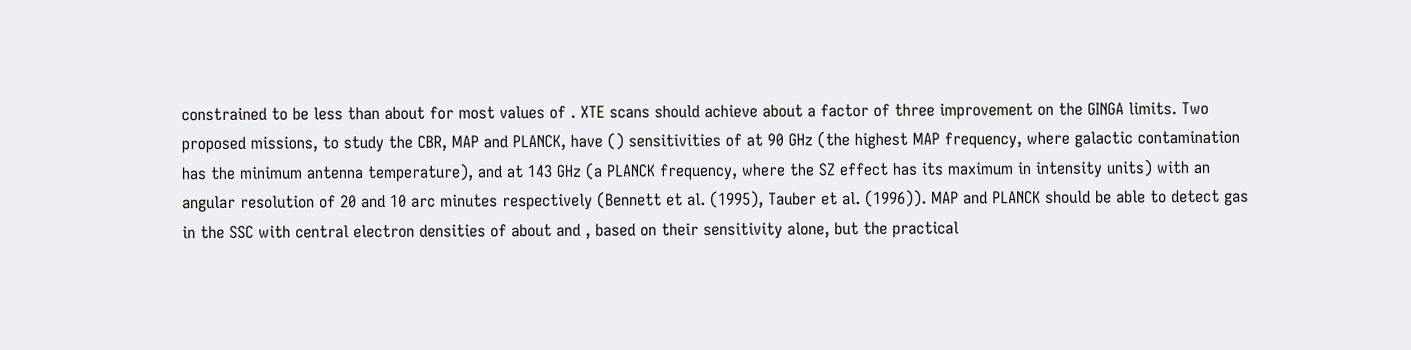constrained to be less than about for most values of . XTE scans should achieve about a factor of three improvement on the GINGA limits. Two proposed missions, to study the CBR, MAP and PLANCK, have () sensitivities of at 90 GHz (the highest MAP frequency, where galactic contamination has the minimum antenna temperature), and at 143 GHz (a PLANCK frequency, where the SZ effect has its maximum in intensity units) with an angular resolution of 20 and 10 arc minutes respectively (Bennett et al. (1995), Tauber et al. (1996)). MAP and PLANCK should be able to detect gas in the SSC with central electron densities of about and , based on their sensitivity alone, but the practical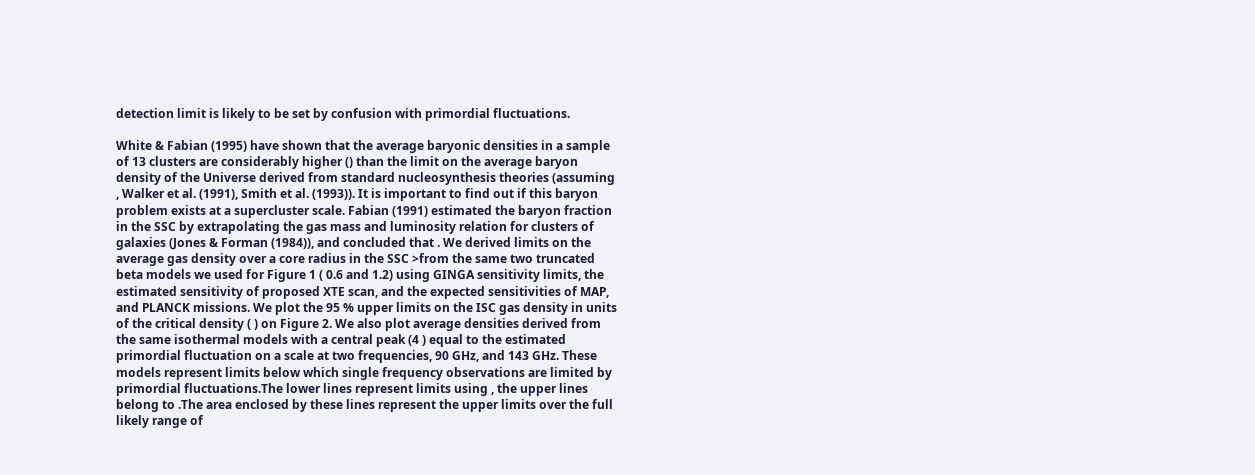detection limit is likely to be set by confusion with primordial fluctuations.

White & Fabian (1995) have shown that the average baryonic densities in a sample of 13 clusters are considerably higher () than the limit on the average baryon density of the Universe derived from standard nucleosynthesis theories (assuming , Walker et al. (1991), Smith et al. (1993)). It is important to find out if this baryon problem exists at a supercluster scale. Fabian (1991) estimated the baryon fraction in the SSC by extrapolating the gas mass and luminosity relation for clusters of galaxies (Jones & Forman (1984)), and concluded that . We derived limits on the average gas density over a core radius in the SSC >from the same two truncated beta models we used for Figure 1 ( 0.6 and 1.2) using GINGA sensitivity limits, the estimated sensitivity of proposed XTE scan, and the expected sensitivities of MAP, and PLANCK missions. We plot the 95 % upper limits on the ISC gas density in units of the critical density ( ) on Figure 2. We also plot average densities derived from the same isothermal models with a central peak (4 ) equal to the estimated primordial fluctuation on a scale at two frequencies, 90 GHz, and 143 GHz. These models represent limits below which single frequency observations are limited by primordial fluctuations.The lower lines represent limits using , the upper lines belong to .The area enclosed by these lines represent the upper limits over the full likely range of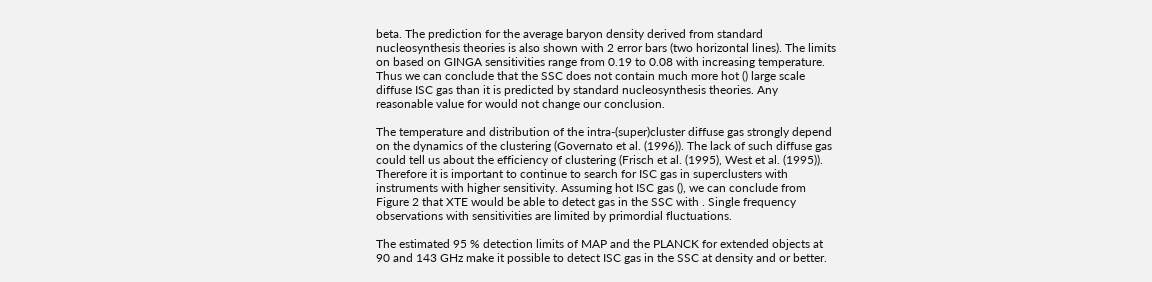beta. The prediction for the average baryon density derived from standard nucleosynthesis theories is also shown with 2 error bars (two horizontal lines). The limits on based on GINGA sensitivities range from 0.19 to 0.08 with increasing temperature. Thus we can conclude that the SSC does not contain much more hot () large scale diffuse ISC gas than it is predicted by standard nucleosynthesis theories. Any reasonable value for would not change our conclusion.

The temperature and distribution of the intra-(super)cluster diffuse gas strongly depend on the dynamics of the clustering (Governato et al. (1996)). The lack of such diffuse gas could tell us about the efficiency of clustering (Frisch et al. (1995), West et al. (1995)). Therefore it is important to continue to search for ISC gas in superclusters with instruments with higher sensitivity. Assuming hot ISC gas (), we can conclude from Figure 2 that XTE would be able to detect gas in the SSC with . Single frequency observations with sensitivities are limited by primordial fluctuations.

The estimated 95 % detection limits of MAP and the PLANCK for extended objects at 90 and 143 GHz make it possible to detect ISC gas in the SSC at density and or better.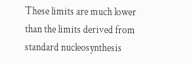These limits are much lower than the limits derived from standard nucleosynthesis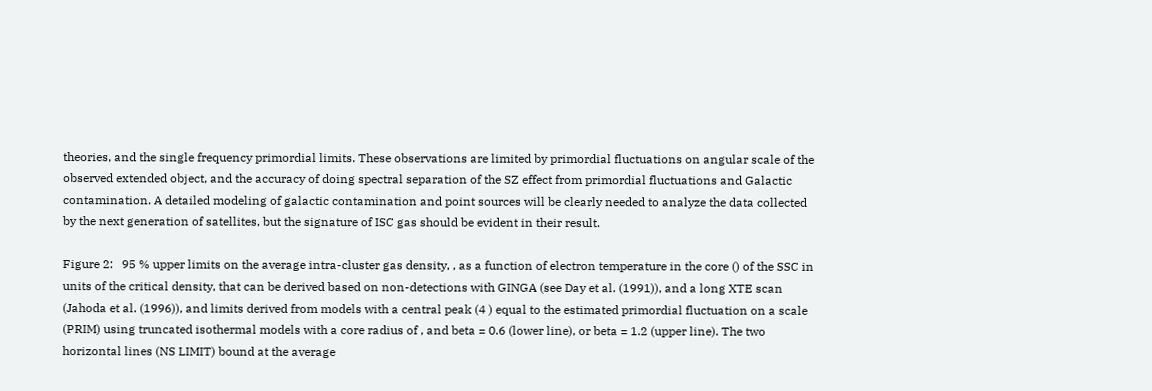theories, and the single frequency primordial limits. These observations are limited by primordial fluctuations on angular scale of the observed extended object, and the accuracy of doing spectral separation of the SZ effect from primordial fluctuations and Galactic contamination. A detailed modeling of galactic contamination and point sources will be clearly needed to analyze the data collected by the next generation of satellites, but the signature of ISC gas should be evident in their result.

Figure 2:   95 % upper limits on the average intra-cluster gas density, , as a function of electron temperature in the core () of the SSC in units of the critical density, that can be derived based on non-detections with GINGA (see Day et al. (1991)), and a long XTE scan (Jahoda et al. (1996)), and limits derived from models with a central peak (4 ) equal to the estimated primordial fluctuation on a scale (PRIM) using truncated isothermal models with a core radius of , and beta = 0.6 (lower line), or beta = 1.2 (upper line). The two horizontal lines (NS LIMIT) bound at the average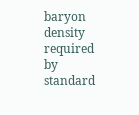baryon density required by standard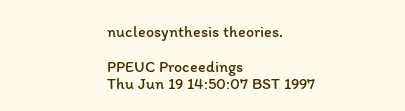nucleosynthesis theories.

PPEUC Proceedings
Thu Jun 19 14:50:07 BST 1997